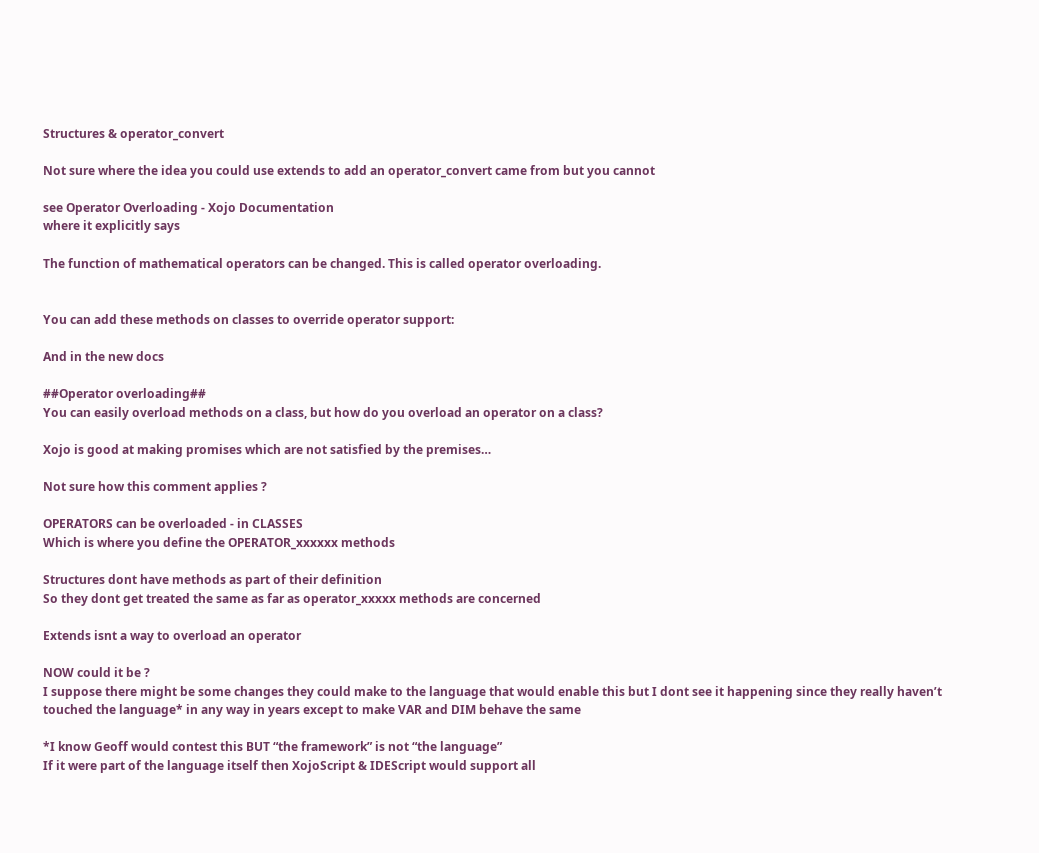Structures & operator_convert

Not sure where the idea you could use extends to add an operator_convert came from but you cannot

see Operator Overloading - Xojo Documentation
where it explicitly says

The function of mathematical operators can be changed. This is called operator overloading.


You can add these methods on classes to override operator support:

And in the new docs

##Operator overloading##
You can easily overload methods on a class, but how do you overload an operator on a class?

Xojo is good at making promises which are not satisfied by the premises…

Not sure how this comment applies ?

OPERATORS can be overloaded - in CLASSES
Which is where you define the OPERATOR_xxxxxx methods

Structures dont have methods as part of their definition
So they dont get treated the same as far as operator_xxxxx methods are concerned

Extends isnt a way to overload an operator

NOW could it be ?
I suppose there might be some changes they could make to the language that would enable this but I dont see it happening since they really haven’t touched the language* in any way in years except to make VAR and DIM behave the same

*I know Geoff would contest this BUT “the framework” is not “the language”
If it were part of the language itself then XojoScript & IDEScript would support all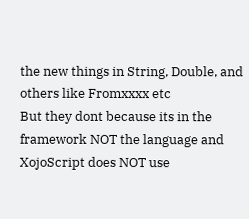the new things in String, Double, and others like Fromxxxx etc
But they dont because its in the framework NOT the language and XojoScript does NOT use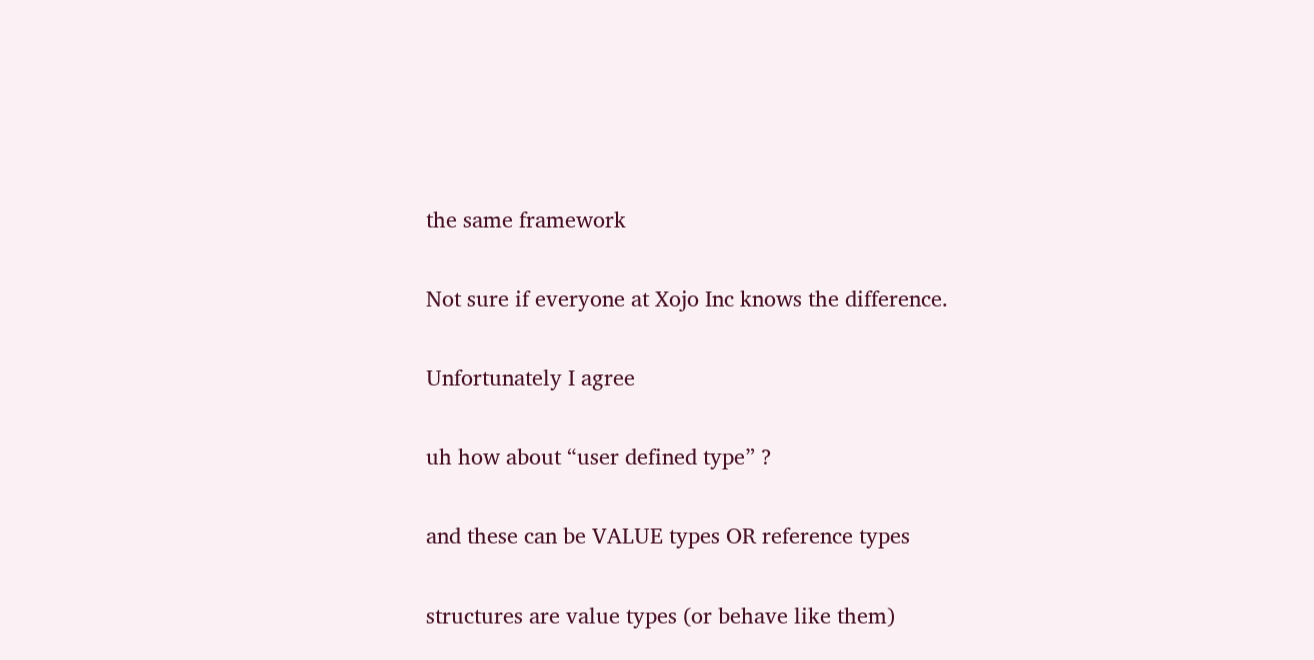the same framework

Not sure if everyone at Xojo Inc knows the difference.

Unfortunately I agree

uh how about “user defined type” ?

and these can be VALUE types OR reference types

structures are value types (or behave like them)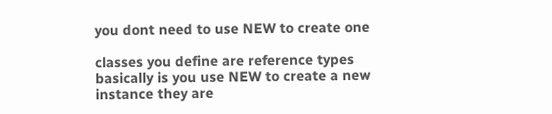you dont need to use NEW to create one

classes you define are reference types
basically is you use NEW to create a new instance they are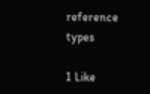reference types

1 Like